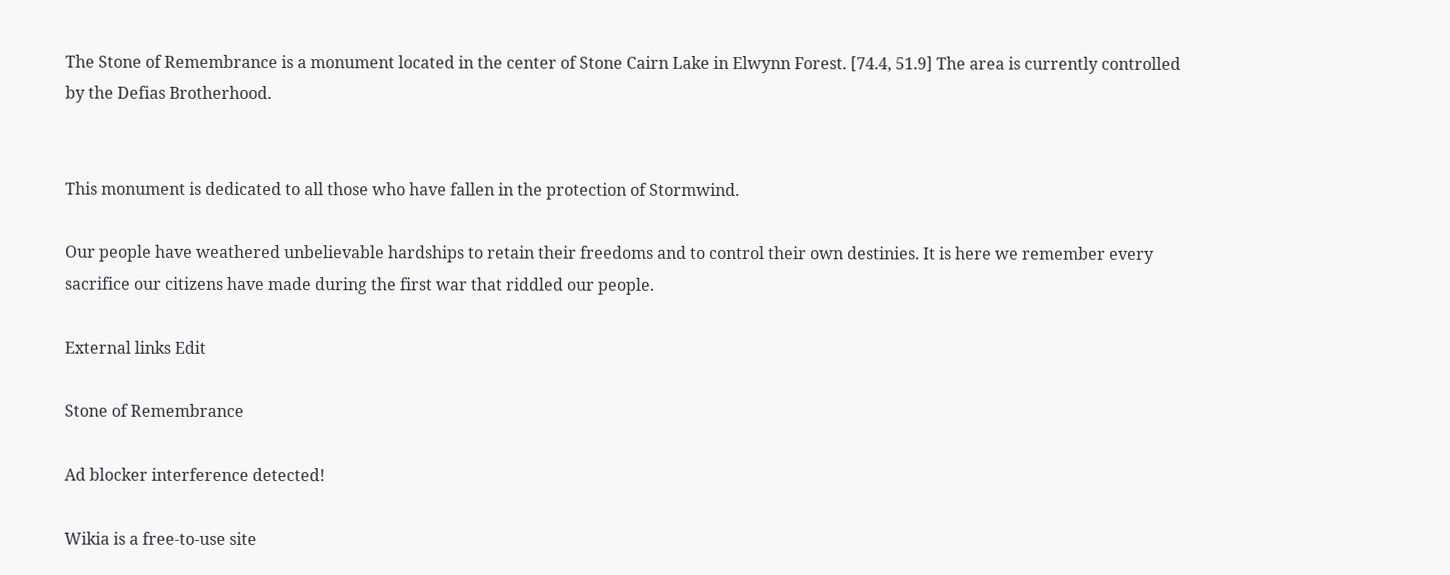The Stone of Remembrance is a monument located in the center of Stone Cairn Lake in Elwynn Forest. [74.4, 51.9] The area is currently controlled by the Defias Brotherhood.


This monument is dedicated to all those who have fallen in the protection of Stormwind.

Our people have weathered unbelievable hardships to retain their freedoms and to control their own destinies. It is here we remember every sacrifice our citizens have made during the first war that riddled our people.

External links Edit

Stone of Remembrance

Ad blocker interference detected!

Wikia is a free-to-use site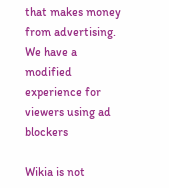that makes money from advertising. We have a modified experience for viewers using ad blockers

Wikia is not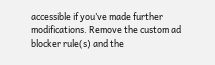accessible if you’ve made further modifications. Remove the custom ad blocker rule(s) and the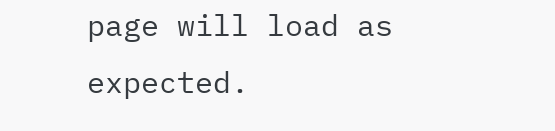page will load as expected.